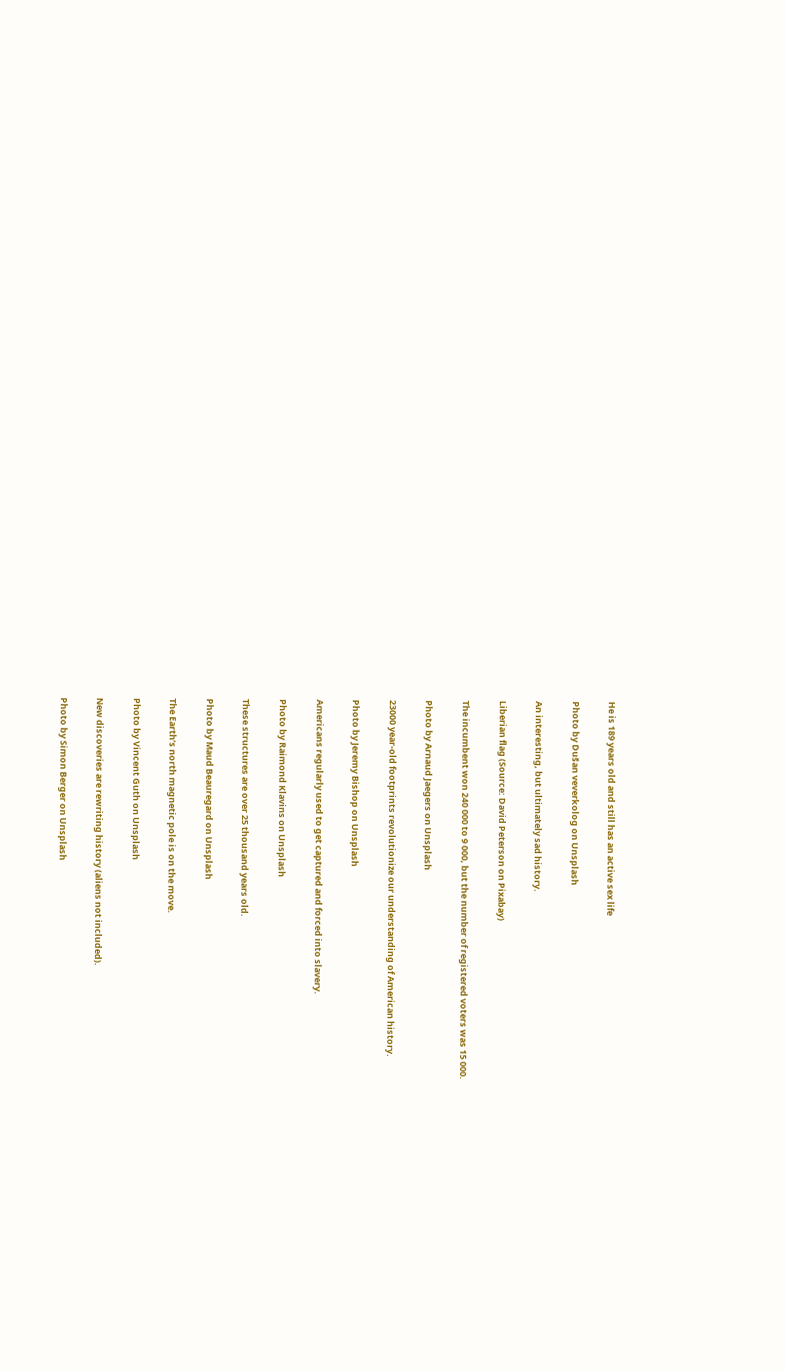He is 189 years old and still has an active sex life

Photo by Dušan veverkolog on Unsplash

An interesting, but ultimately sad history.

Liberian flag (Source: David Peterson on Pixabay)

The incumbent won 240 000 to 9 000, but the number of registered voters was 15 000.

Photo by Arnaud Jaegers on Unsplash

23000 year-old footprints revolutionize our understanding of American history.

Photo by Jeremy Bishop on Unsplash

Americans regularly used to get captured and forced into slavery.

Photo by Raimond Klavins on Unsplash

These structures are over 25 thousand years old.

Photo by Maud Beauregard on Unsplash

The Earth’s north magnetic pole is on the move.

Photo by Vincent Guth on Unsplash

New discoveries are rewriting history (aliens not included).

Photo by Simon Berger on Unsplash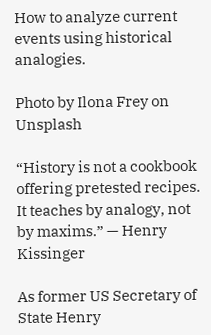How to analyze current events using historical analogies.

Photo by Ilona Frey on Unsplash

“History is not a cookbook offering pretested recipes. It teaches by analogy, not by maxims.” — Henry Kissinger

As former US Secretary of State Henry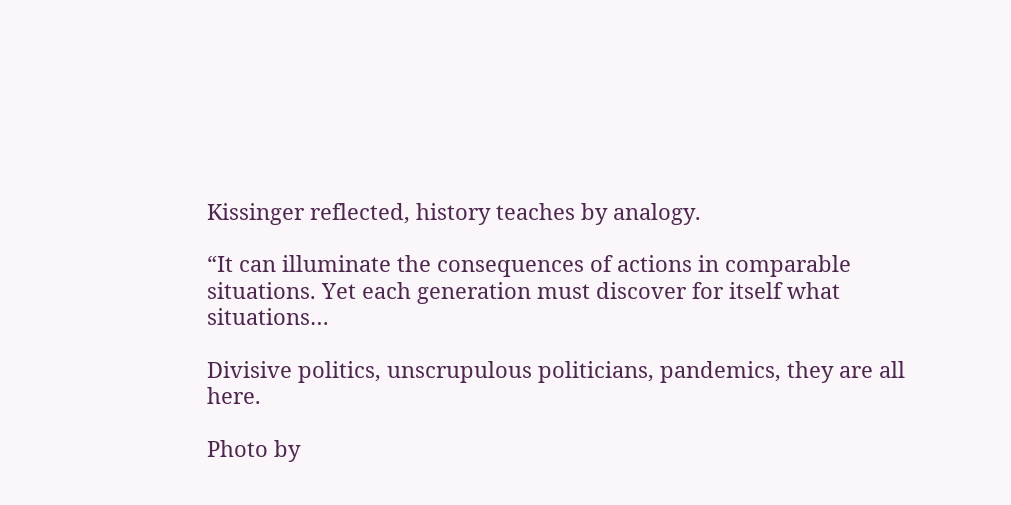Kissinger reflected, history teaches by analogy.

“It can illuminate the consequences of actions in comparable situations. Yet each generation must discover for itself what situations…

Divisive politics, unscrupulous politicians, pandemics, they are all here.

Photo by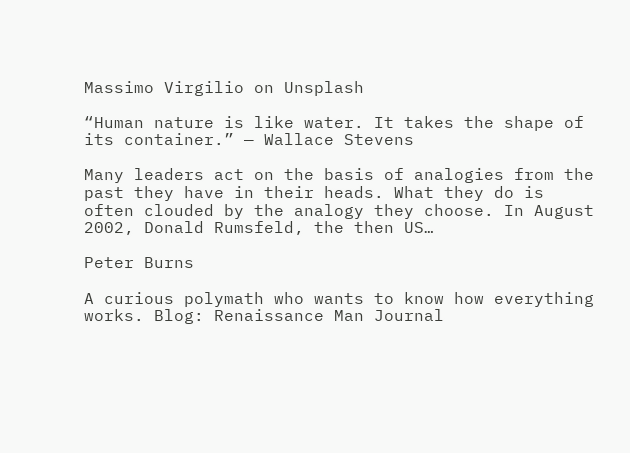Massimo Virgilio on Unsplash

“Human nature is like water. It takes the shape of its container.” — Wallace Stevens

Many leaders act on the basis of analogies from the past they have in their heads. What they do is often clouded by the analogy they choose. In August 2002, Donald Rumsfeld, the then US…

Peter Burns

A curious polymath who wants to know how everything works. Blog: Renaissance Man Journal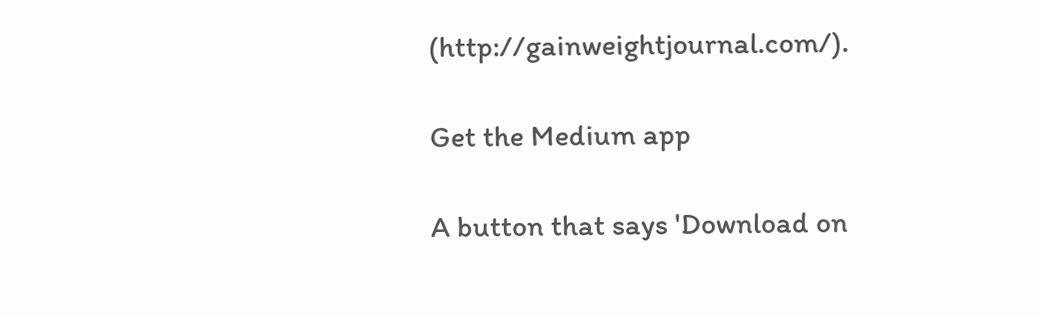(http://gainweightjournal.com/).

Get the Medium app

A button that says 'Download on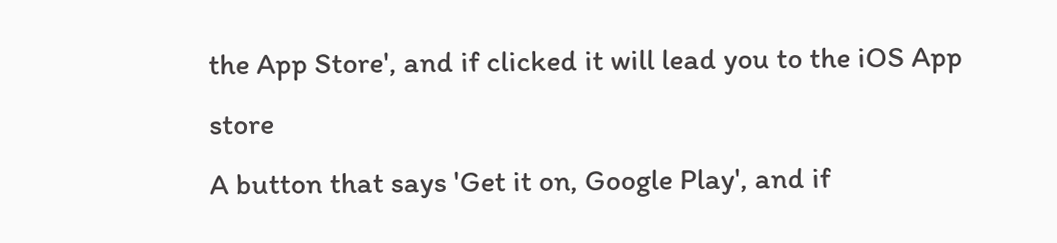the App Store', and if clicked it will lead you to the iOS App store
A button that says 'Get it on, Google Play', and if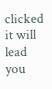clicked it will lead you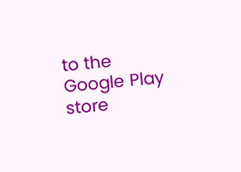to the Google Play store